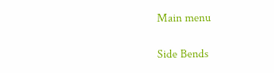Main menu

Side Bends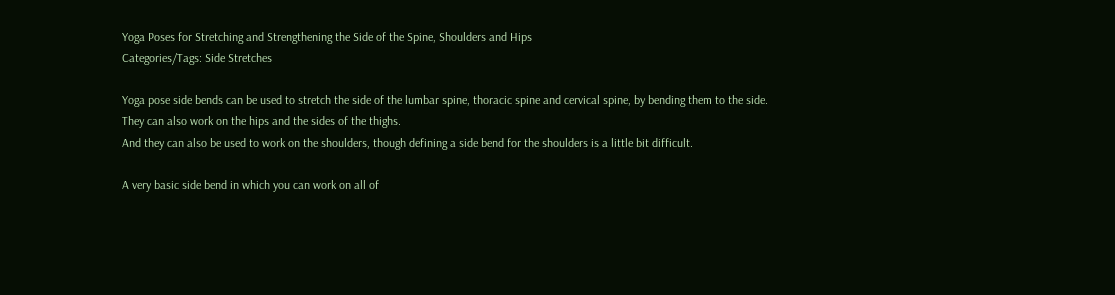Yoga Poses for Stretching and Strengthening the Side of the Spine, Shoulders and Hips
Categories/Tags: Side Stretches

Yoga pose side bends can be used to stretch the side of the lumbar spine, thoracic spine and cervical spine, by bending them to the side.
They can also work on the hips and the sides of the thighs.
And they can also be used to work on the shoulders, though defining a side bend for the shoulders is a little bit difficult.

A very basic side bend in which you can work on all of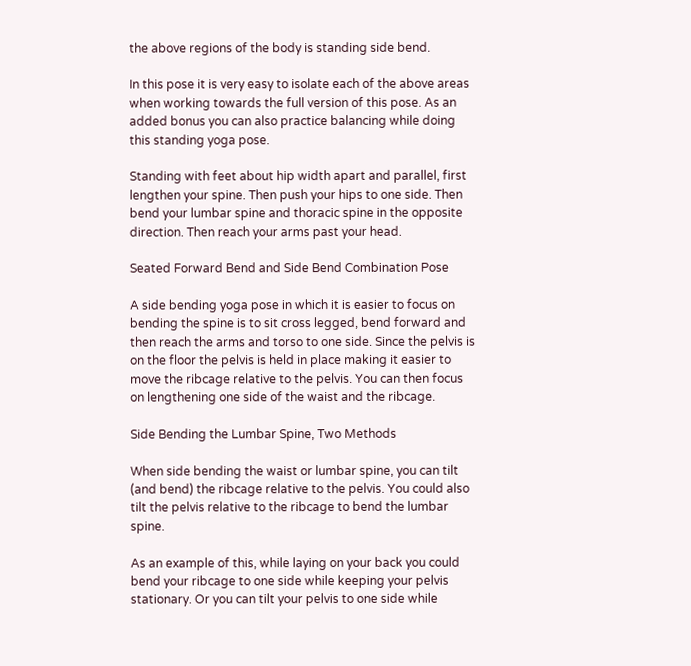the above regions of the body is standing side bend.

In this pose it is very easy to isolate each of the above areas when working towards the full version of this pose. As an added bonus you can also practice balancing while doing this standing yoga pose.

Standing with feet about hip width apart and parallel, first lengthen your spine. Then push your hips to one side. Then bend your lumbar spine and thoracic spine in the opposite direction. Then reach your arms past your head.

Seated Forward Bend and Side Bend Combination Pose

A side bending yoga pose in which it is easier to focus on bending the spine is to sit cross legged, bend forward and then reach the arms and torso to one side. Since the pelvis is on the floor the pelvis is held in place making it easier to move the ribcage relative to the pelvis. You can then focus on lengthening one side of the waist and the ribcage.

Side Bending the Lumbar Spine, Two Methods

When side bending the waist or lumbar spine, you can tilt (and bend) the ribcage relative to the pelvis. You could also tilt the pelvis relative to the ribcage to bend the lumbar spine.

As an example of this, while laying on your back you could bend your ribcage to one side while keeping your pelvis stationary. Or you can tilt your pelvis to one side while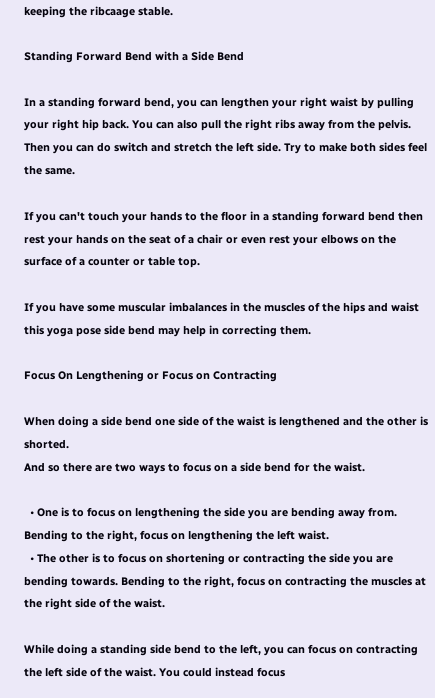keeping the ribcaage stable.

Standing Forward Bend with a Side Bend

In a standing forward bend, you can lengthen your right waist by pulling your right hip back. You can also pull the right ribs away from the pelvis. Then you can do switch and stretch the left side. Try to make both sides feel the same.

If you can't touch your hands to the floor in a standing forward bend then rest your hands on the seat of a chair or even rest your elbows on the surface of a counter or table top.

If you have some muscular imbalances in the muscles of the hips and waist this yoga pose side bend may help in correcting them.

Focus On Lengthening or Focus on Contracting

When doing a side bend one side of the waist is lengthened and the other is shorted.
And so there are two ways to focus on a side bend for the waist.

  • One is to focus on lengthening the side you are bending away from. Bending to the right, focus on lengthening the left waist.
  • The other is to focus on shortening or contracting the side you are bending towards. Bending to the right, focus on contracting the muscles at the right side of the waist.

While doing a standing side bend to the left, you can focus on contracting the left side of the waist. You could instead focus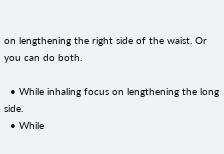on lengthening the right side of the waist. Or you can do both.

  • While inhaling focus on lengthening the long side.
  • While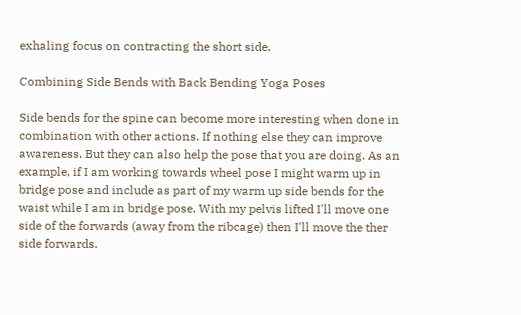exhaling focus on contracting the short side.

Combining Side Bends with Back Bending Yoga Poses

Side bends for the spine can become more interesting when done in combination with other actions. If nothing else they can improve awareness. But they can also help the pose that you are doing. As an example, if I am working towards wheel pose I might warm up in bridge pose and include as part of my warm up side bends for the waist while I am in bridge pose. With my pelvis lifted I'll move one side of the forwards (away from the ribcage) then I'll move the ther side forwards.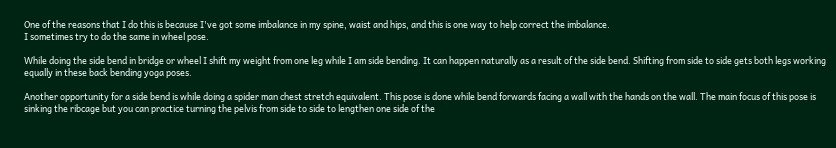One of the reasons that I do this is because I've got some imbalance in my spine, waist and hips, and this is one way to help correct the imbalance.
I sometimes try to do the same in wheel pose.

While doing the side bend in bridge or wheel I shift my weight from one leg while I am side bending. It can happen naturally as a result of the side bend. Shifting from side to side gets both legs working equally in these back bending yoga poses.

Another opportunity for a side bend is while doing a spider man chest stretch equivalent. This pose is done while bend forwards facing a wall with the hands on the wall. The main focus of this pose is sinking the ribcage but you can practice turning the pelvis from side to side to lengthen one side of the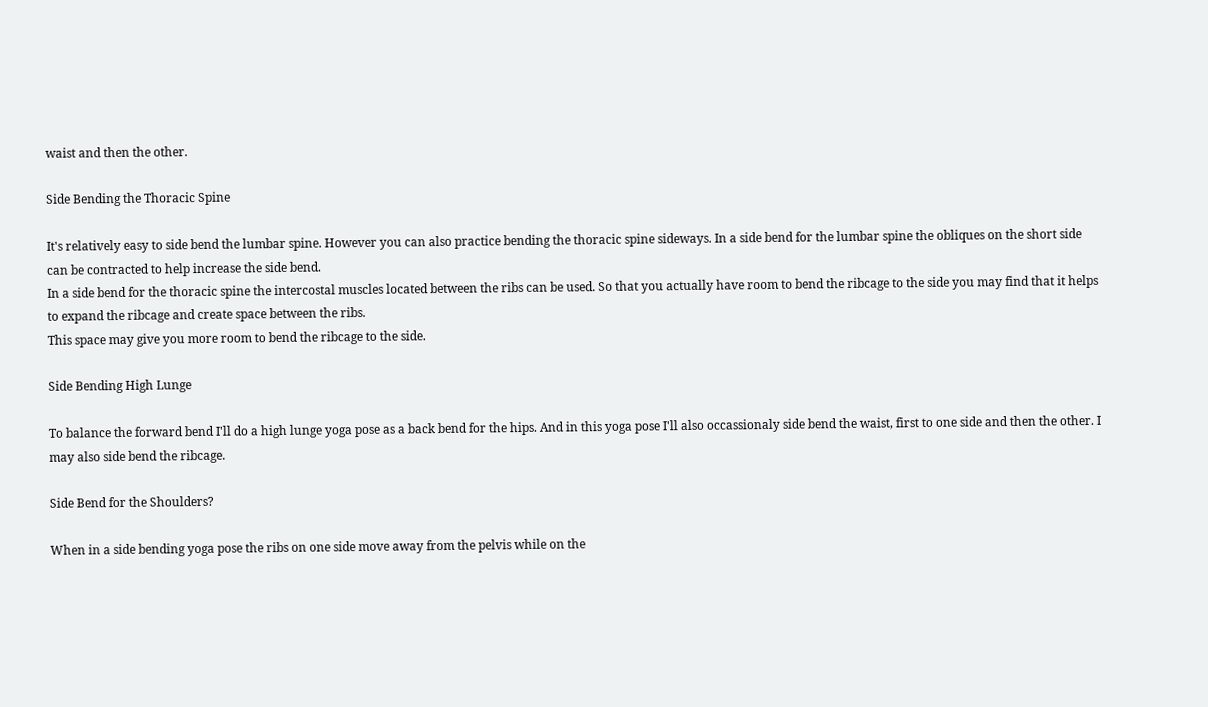waist and then the other.

Side Bending the Thoracic Spine

It's relatively easy to side bend the lumbar spine. However you can also practice bending the thoracic spine sideways. In a side bend for the lumbar spine the obliques on the short side can be contracted to help increase the side bend.
In a side bend for the thoracic spine the intercostal muscles located between the ribs can be used. So that you actually have room to bend the ribcage to the side you may find that it helps to expand the ribcage and create space between the ribs.
This space may give you more room to bend the ribcage to the side.

Side Bending High Lunge

To balance the forward bend I'll do a high lunge yoga pose as a back bend for the hips. And in this yoga pose I'll also occassionaly side bend the waist, first to one side and then the other. I may also side bend the ribcage.

Side Bend for the Shoulders?

When in a side bending yoga pose the ribs on one side move away from the pelvis while on the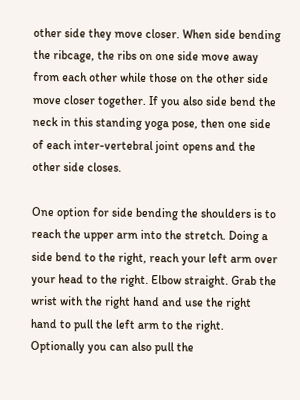other side they move closer. When side bending the ribcage, the ribs on one side move away from each other while those on the other side move closer together. If you also side bend the neck in this standing yoga pose, then one side of each inter-vertebral joint opens and the other side closes.

One option for side bending the shoulders is to reach the upper arm into the stretch. Doing a side bend to the right, reach your left arm over your head to the right. Elbow straight. Grab the wrist with the right hand and use the right hand to pull the left arm to the right. Optionally you can also pull the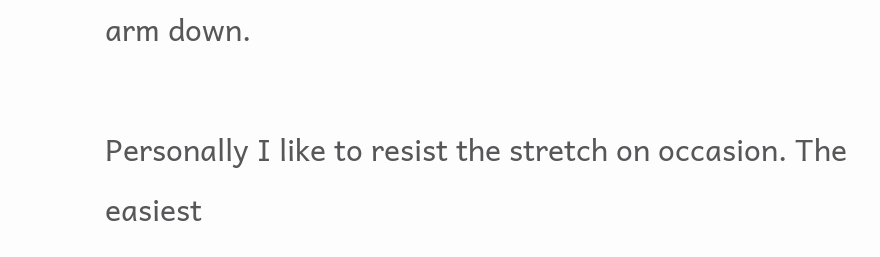arm down.

Personally I like to resist the stretch on occasion. The easiest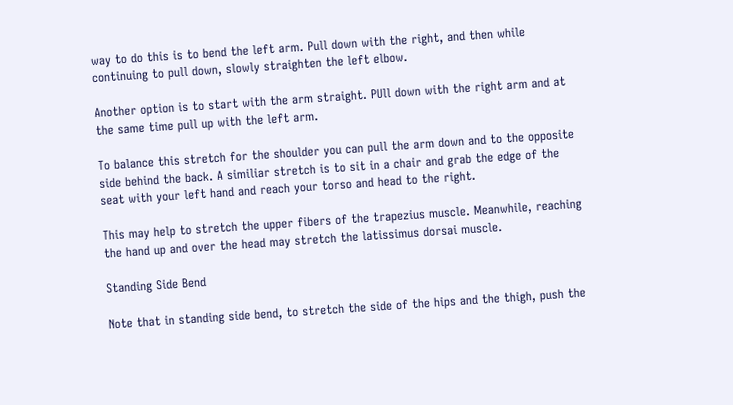way to do this is to bend the left arm. Pull down with the right, and then while continuing to pull down, slowly straighten the left elbow.

Another option is to start with the arm straight. PUll down with the right arm and at the same time pull up with the left arm.

To balance this stretch for the shoulder you can pull the arm down and to the opposite side behind the back. A similiar stretch is to sit in a chair and grab the edge of the seat with your left hand and reach your torso and head to the right.

This may help to stretch the upper fibers of the trapezius muscle. Meanwhile, reaching the hand up and over the head may stretch the latissimus dorsai muscle.

Standing Side Bend

Note that in standing side bend, to stretch the side of the hips and the thigh, push the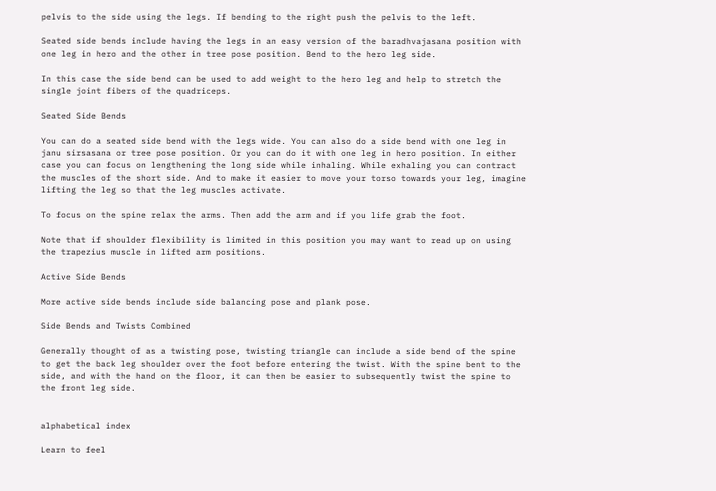pelvis to the side using the legs. If bending to the right push the pelvis to the left.

Seated side bends include having the legs in an easy version of the baradhvajasana position with one leg in hero and the other in tree pose position. Bend to the hero leg side.

In this case the side bend can be used to add weight to the hero leg and help to stretch the single joint fibers of the quadriceps.

Seated Side Bends

You can do a seated side bend with the legs wide. You can also do a side bend with one leg in janu sirsasana or tree pose position. Or you can do it with one leg in hero position. In either case you can focus on lengthening the long side while inhaling. While exhaling you can contract the muscles of the short side. And to make it easier to move your torso towards your leg, imagine lifting the leg so that the leg muscles activate.

To focus on the spine relax the arms. Then add the arm and if you life grab the foot.

Note that if shoulder flexibility is limited in this position you may want to read up on using the trapezius muscle in lifted arm positions.

Active Side Bends

More active side bends include side balancing pose and plank pose.

Side Bends and Twists Combined

Generally thought of as a twisting pose, twisting triangle can include a side bend of the spine to get the back leg shoulder over the foot before entering the twist. With the spine bent to the side, and with the hand on the floor, it can then be easier to subsequently twist the spine to the front leg side.


alphabetical index

Learn to feel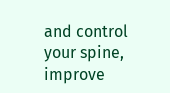and control your spine, improve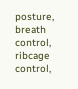posture, breath control, ribcage control,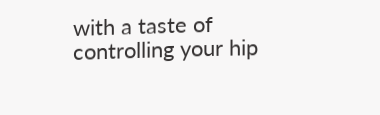with a taste of controlling your hip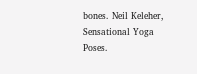bones. Neil Keleher, Sensational Yoga Poses.